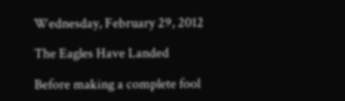Wednesday, February 29, 2012

The Eagles Have Landed

Before making a complete fool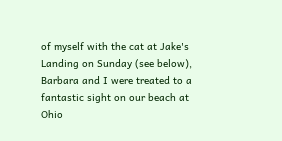of myself with the cat at Jake's Landing on Sunday (see below), Barbara and I were treated to a fantastic sight on our beach at Ohio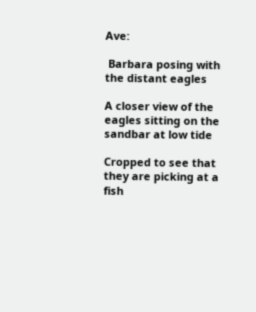Ave:

 Barbara posing with the distant eagles

A closer view of the eagles sitting on the sandbar at low tide

Cropped to see that they are picking at a fish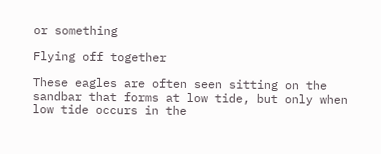or something

Flying off together

These eagles are often seen sitting on the sandbar that forms at low tide, but only when low tide occurs in the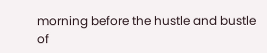morning before the hustle and bustle of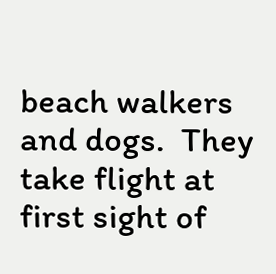beach walkers and dogs.  They take flight at first sight of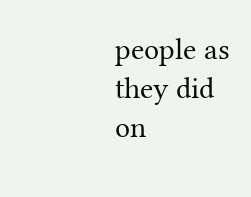people as they did on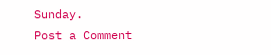Sunday.
Post a Comment